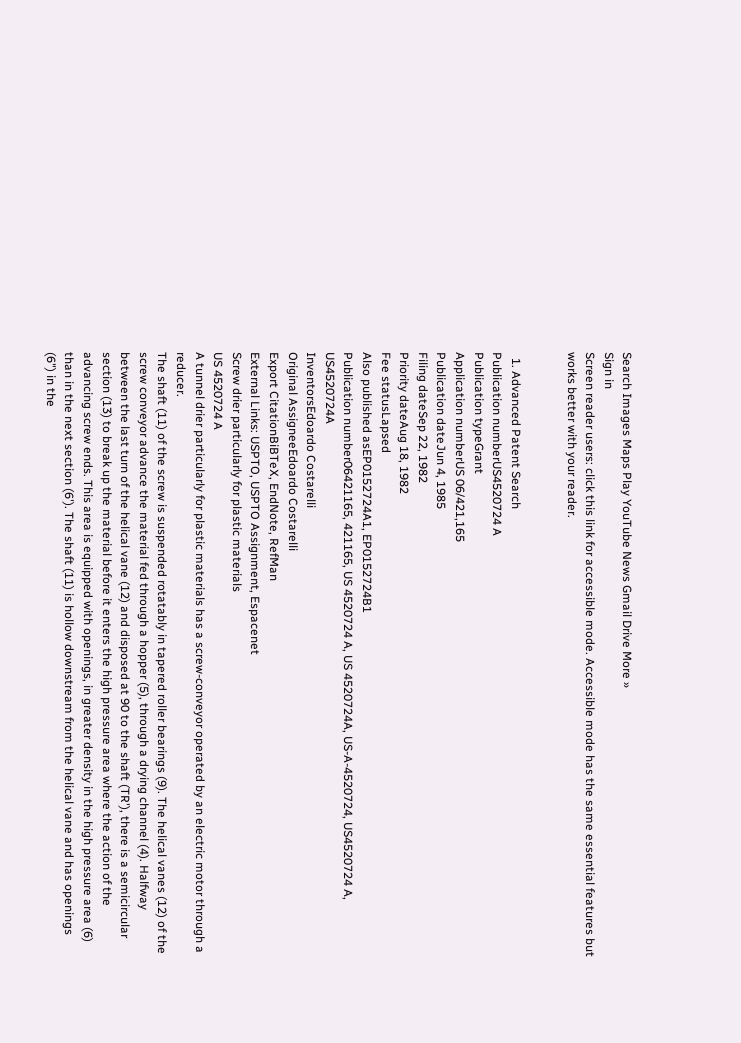Search Images Maps Play YouTube News Gmail Drive More »
Sign in
Screen reader users: click this link for accessible mode. Accessible mode has the same essential features but works better with your reader.


  1. Advanced Patent Search
Publication numberUS4520724 A
Publication typeGrant
Application numberUS 06/421,165
Publication dateJun 4, 1985
Filing dateSep 22, 1982
Priority dateAug 18, 1982
Fee statusLapsed
Also published asEP0152724A1, EP0152724B1
Publication number06421165, 421165, US 4520724 A, US 4520724A, US-A-4520724, US4520724 A, US4520724A
InventorsEdoardo Costarelli
Original AssigneeEdoardo Costarelli
Export CitationBiBTeX, EndNote, RefMan
External Links: USPTO, USPTO Assignment, Espacenet
Screw drier particularly for plastic materials
US 4520724 A
A tunnel drier particularly for plastic materials has a screw-conveyor operated by an electric motor through a reducer.
The shaft (11) of the screw is suspended rotatably in tapered roller bearings (9). The helical vanes (12) of the screw conveyor advance the material fed through a hopper (5), through a drying channel (4). Halfway between the last turn of the helical vane (12) and disposed at 90 to the shaft (TR'), there is a semicircular section (13) to break up the material before it enters the high pressure area where the action of the advancing screw ends. This area is equipped with openings, in greater density in the high pressure area (6) than in the next section (6'). The shaft (11) is hollow downstream from the helical vane and has openings (6") in the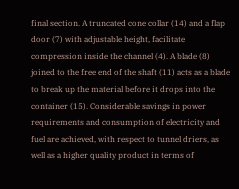final section. A truncated cone collar (14) and a flap door (7) with adjustable height, facilitate compression inside the channel (4). A blade (8) joined to the free end of the shaft (11) acts as a blade to break up the material before it drops into the container (15). Considerable savings in power requirements and consumption of electricity and fuel are achieved, with respect to tunnel driers, as well as a higher quality product in terms of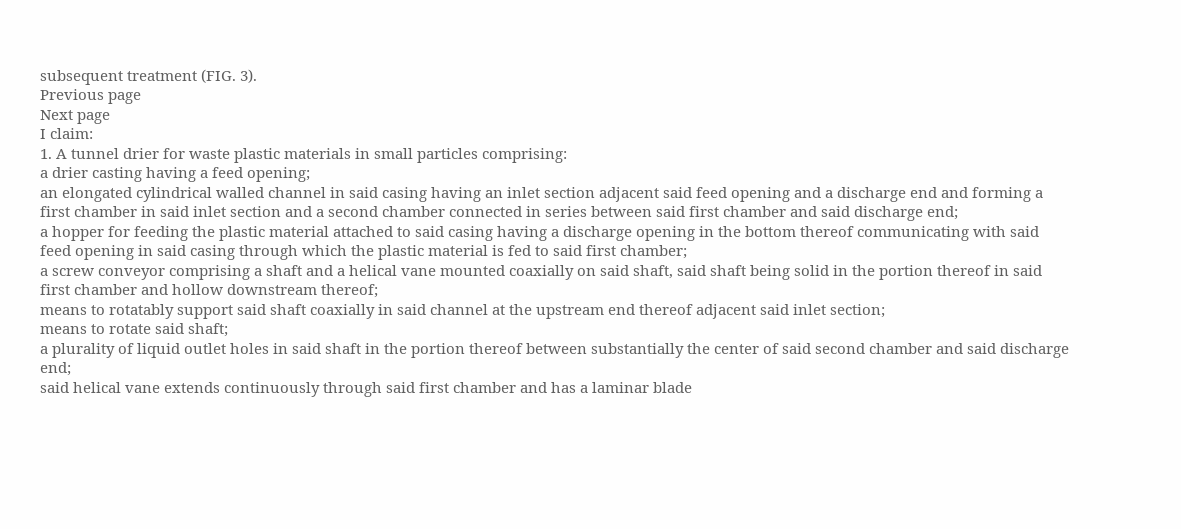subsequent treatment (FIG. 3).
Previous page
Next page
I claim:
1. A tunnel drier for waste plastic materials in small particles comprising:
a drier casting having a feed opening;
an elongated cylindrical walled channel in said casing having an inlet section adjacent said feed opening and a discharge end and forming a first chamber in said inlet section and a second chamber connected in series between said first chamber and said discharge end;
a hopper for feeding the plastic material attached to said casing having a discharge opening in the bottom thereof communicating with said feed opening in said casing through which the plastic material is fed to said first chamber;
a screw conveyor comprising a shaft and a helical vane mounted coaxially on said shaft, said shaft being solid in the portion thereof in said first chamber and hollow downstream thereof;
means to rotatably support said shaft coaxially in said channel at the upstream end thereof adjacent said inlet section;
means to rotate said shaft;
a plurality of liquid outlet holes in said shaft in the portion thereof between substantially the center of said second chamber and said discharge end;
said helical vane extends continuously through said first chamber and has a laminar blade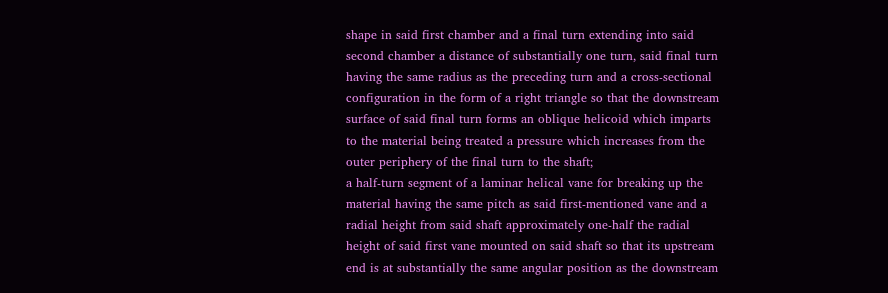shape in said first chamber and a final turn extending into said second chamber a distance of substantially one turn, said final turn having the same radius as the preceding turn and a cross-sectional configuration in the form of a right triangle so that the downstream surface of said final turn forms an oblique helicoid which imparts to the material being treated a pressure which increases from the outer periphery of the final turn to the shaft;
a half-turn segment of a laminar helical vane for breaking up the material having the same pitch as said first-mentioned vane and a radial height from said shaft approximately one-half the radial height of said first vane mounted on said shaft so that its upstream end is at substantially the same angular position as the downstream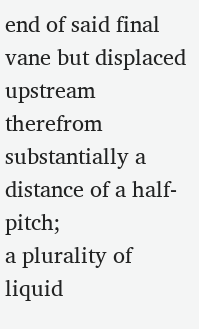end of said final vane but displaced upstream therefrom substantially a distance of a half-pitch;
a plurality of liquid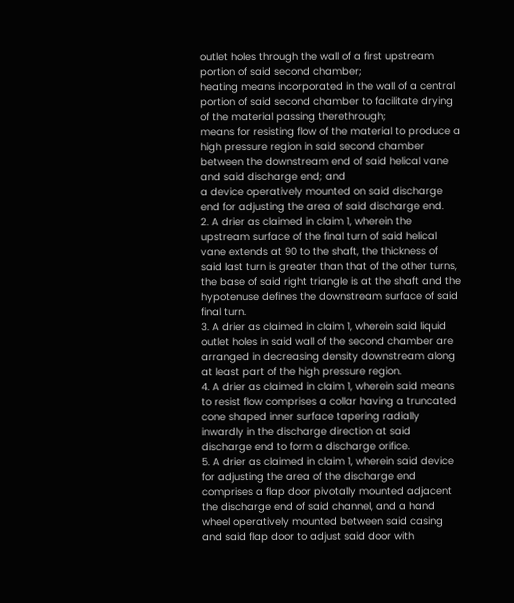outlet holes through the wall of a first upstream portion of said second chamber;
heating means incorporated in the wall of a central portion of said second chamber to facilitate drying of the material passing therethrough;
means for resisting flow of the material to produce a high pressure region in said second chamber between the downstream end of said helical vane and said discharge end; and
a device operatively mounted on said discharge end for adjusting the area of said discharge end.
2. A drier as claimed in claim 1, wherein the upstream surface of the final turn of said helical vane extends at 90 to the shaft, the thickness of said last turn is greater than that of the other turns, the base of said right triangle is at the shaft and the hypotenuse defines the downstream surface of said final turn.
3. A drier as claimed in claim 1, wherein said liquid outlet holes in said wall of the second chamber are arranged in decreasing density downstream along at least part of the high pressure region.
4. A drier as claimed in claim 1, wherein said means to resist flow comprises a collar having a truncated cone shaped inner surface tapering radially inwardly in the discharge direction at said discharge end to form a discharge orifice.
5. A drier as claimed in claim 1, wherein said device for adjusting the area of the discharge end comprises a flap door pivotally mounted adjacent the discharge end of said channel, and a hand wheel operatively mounted between said casing and said flap door to adjust said door with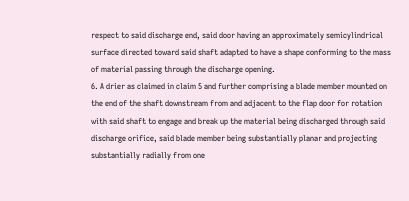respect to said discharge end, said door having an approximately semicylindrical surface directed toward said shaft adapted to have a shape conforming to the mass of material passing through the discharge opening.
6. A drier as claimed in claim 5 and further comprising a blade member mounted on the end of the shaft downstream from and adjacent to the flap door for rotation with said shaft to engage and break up the material being discharged through said discharge orifice, said blade member being substantially planar and projecting substantially radially from one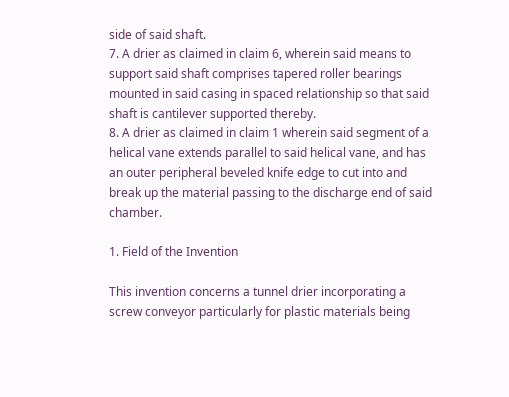side of said shaft.
7. A drier as claimed in claim 6, wherein said means to support said shaft comprises tapered roller bearings mounted in said casing in spaced relationship so that said shaft is cantilever supported thereby.
8. A drier as claimed in claim 1 wherein said segment of a helical vane extends parallel to said helical vane, and has an outer peripheral beveled knife edge to cut into and break up the material passing to the discharge end of said chamber.

1. Field of the Invention

This invention concerns a tunnel drier incorporating a screw conveyor particularly for plastic materials being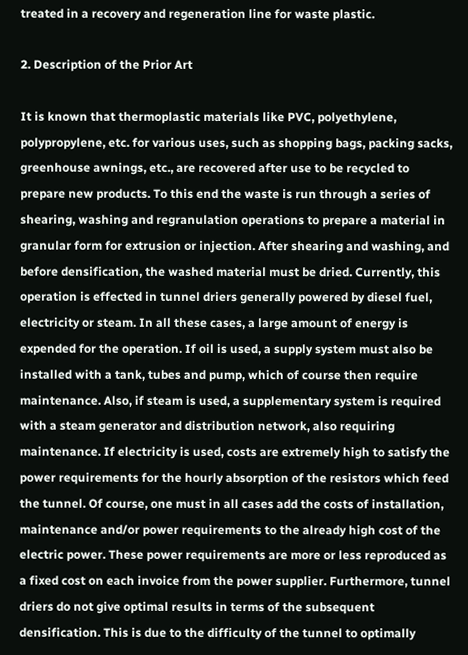treated in a recovery and regeneration line for waste plastic.

2. Description of the Prior Art

It is known that thermoplastic materials like PVC, polyethylene, polypropylene, etc. for various uses, such as shopping bags, packing sacks, greenhouse awnings, etc., are recovered after use to be recycled to prepare new products. To this end the waste is run through a series of shearing, washing and regranulation operations to prepare a material in granular form for extrusion or injection. After shearing and washing, and before densification, the washed material must be dried. Currently, this operation is effected in tunnel driers generally powered by diesel fuel, electricity or steam. In all these cases, a large amount of energy is expended for the operation. If oil is used, a supply system must also be installed with a tank, tubes and pump, which of course then require maintenance. Also, if steam is used, a supplementary system is required with a steam generator and distribution network, also requiring maintenance. If electricity is used, costs are extremely high to satisfy the power requirements for the hourly absorption of the resistors which feed the tunnel. Of course, one must in all cases add the costs of installation, maintenance and/or power requirements to the already high cost of the electric power. These power requirements are more or less reproduced as a fixed cost on each invoice from the power supplier. Furthermore, tunnel driers do not give optimal results in terms of the subsequent densification. This is due to the difficulty of the tunnel to optimally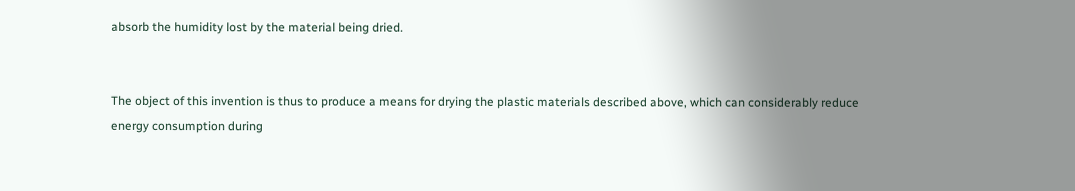absorb the humidity lost by the material being dried.


The object of this invention is thus to produce a means for drying the plastic materials described above, which can considerably reduce energy consumption during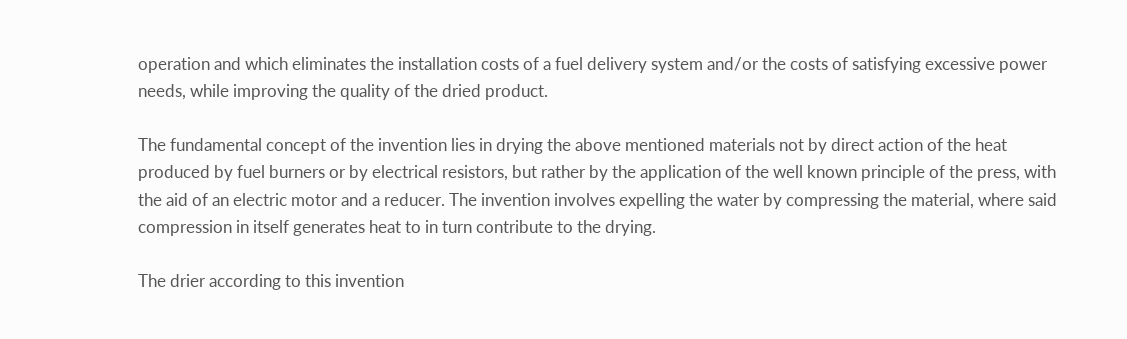operation and which eliminates the installation costs of a fuel delivery system and/or the costs of satisfying excessive power needs, while improving the quality of the dried product.

The fundamental concept of the invention lies in drying the above mentioned materials not by direct action of the heat produced by fuel burners or by electrical resistors, but rather by the application of the well known principle of the press, with the aid of an electric motor and a reducer. The invention involves expelling the water by compressing the material, where said compression in itself generates heat to in turn contribute to the drying.

The drier according to this invention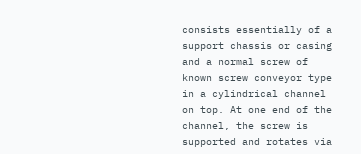consists essentially of a support chassis or casing and a normal screw of known screw conveyor type in a cylindrical channel on top. At one end of the channel, the screw is supported and rotates via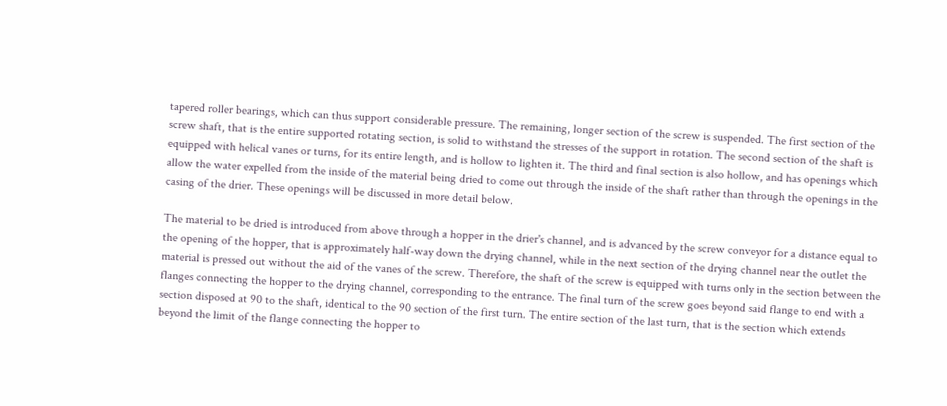tapered roller bearings, which can thus support considerable pressure. The remaining, longer section of the screw is suspended. The first section of the screw shaft, that is the entire supported rotating section, is solid to withstand the stresses of the support in rotation. The second section of the shaft is equipped with helical vanes or turns, for its entire length, and is hollow to lighten it. The third and final section is also hollow, and has openings which allow the water expelled from the inside of the material being dried to come out through the inside of the shaft rather than through the openings in the casing of the drier. These openings will be discussed in more detail below.

The material to be dried is introduced from above through a hopper in the drier's channel, and is advanced by the screw conveyor for a distance equal to the opening of the hopper, that is approximately half-way down the drying channel, while in the next section of the drying channel near the outlet the material is pressed out without the aid of the vanes of the screw. Therefore, the shaft of the screw is equipped with turns only in the section between the flanges connecting the hopper to the drying channel, corresponding to the entrance. The final turn of the screw goes beyond said flange to end with a section disposed at 90 to the shaft, identical to the 90 section of the first turn. The entire section of the last turn, that is the section which extends beyond the limit of the flange connecting the hopper to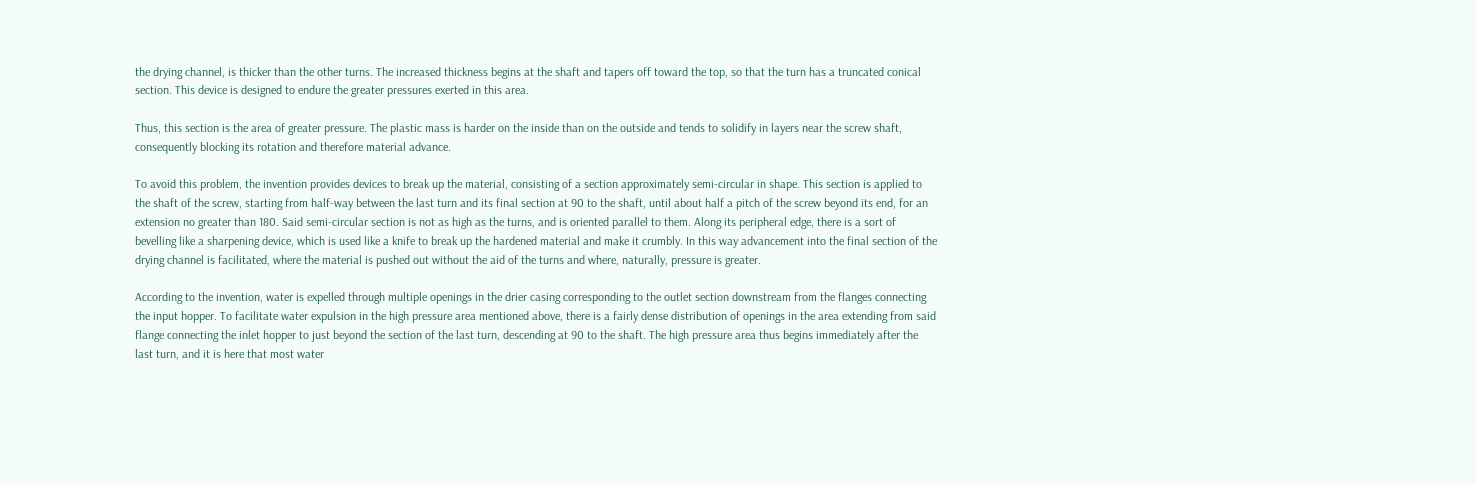the drying channel, is thicker than the other turns. The increased thickness begins at the shaft and tapers off toward the top, so that the turn has a truncated conical section. This device is designed to endure the greater pressures exerted in this area.

Thus, this section is the area of greater pressure. The plastic mass is harder on the inside than on the outside and tends to solidify in layers near the screw shaft, consequently blocking its rotation and therefore material advance.

To avoid this problem, the invention provides devices to break up the material, consisting of a section approximately semi-circular in shape. This section is applied to the shaft of the screw, starting from half-way between the last turn and its final section at 90 to the shaft, until about half a pitch of the screw beyond its end, for an extension no greater than 180. Said semi-circular section is not as high as the turns, and is oriented parallel to them. Along its peripheral edge, there is a sort of bevelling like a sharpening device, which is used like a knife to break up the hardened material and make it crumbly. In this way advancement into the final section of the drying channel is facilitated, where the material is pushed out without the aid of the turns and where, naturally, pressure is greater.

According to the invention, water is expelled through multiple openings in the drier casing corresponding to the outlet section downstream from the flanges connecting the input hopper. To facilitate water expulsion in the high pressure area mentioned above, there is a fairly dense distribution of openings in the area extending from said flange connecting the inlet hopper to just beyond the section of the last turn, descending at 90 to the shaft. The high pressure area thus begins immediately after the last turn, and it is here that most water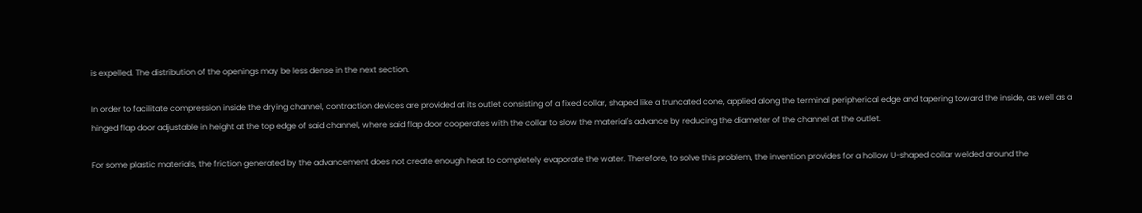is expelled. The distribution of the openings may be less dense in the next section.

In order to facilitate compression inside the drying channel, contraction devices are provided at its outlet consisting of a fixed collar, shaped like a truncated cone, applied along the terminal peripherical edge and tapering toward the inside, as well as a hinged flap door adjustable in height at the top edge of said channel, where said flap door cooperates with the collar to slow the material's advance by reducing the diameter of the channel at the outlet.

For some plastic materials, the friction generated by the advancement does not create enough heat to completely evaporate the water. Therefore, to solve this problem, the invention provides for a hollow U-shaped collar welded around the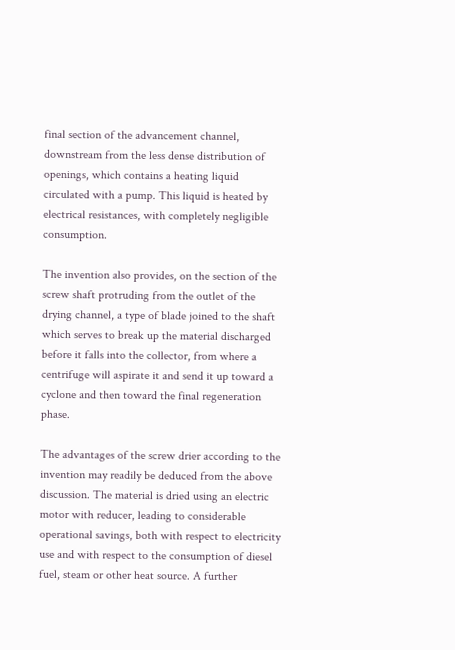final section of the advancement channel, downstream from the less dense distribution of openings, which contains a heating liquid circulated with a pump. This liquid is heated by electrical resistances, with completely negligible consumption.

The invention also provides, on the section of the screw shaft protruding from the outlet of the drying channel, a type of blade joined to the shaft which serves to break up the material discharged before it falls into the collector, from where a centrifuge will aspirate it and send it up toward a cyclone and then toward the final regeneration phase.

The advantages of the screw drier according to the invention may readily be deduced from the above discussion. The material is dried using an electric motor with reducer, leading to considerable operational savings, both with respect to electricity use and with respect to the consumption of diesel fuel, steam or other heat source. A further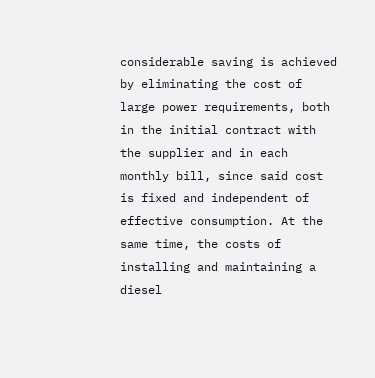considerable saving is achieved by eliminating the cost of large power requirements, both in the initial contract with the supplier and in each monthly bill, since said cost is fixed and independent of effective consumption. At the same time, the costs of installing and maintaining a diesel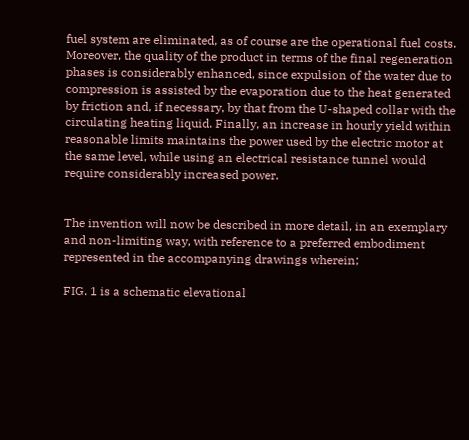fuel system are eliminated, as of course are the operational fuel costs. Moreover, the quality of the product in terms of the final regeneration phases is considerably enhanced, since expulsion of the water due to compression is assisted by the evaporation due to the heat generated by friction and, if necessary, by that from the U-shaped collar with the circulating heating liquid. Finally, an increase in hourly yield within reasonable limits maintains the power used by the electric motor at the same level, while using an electrical resistance tunnel would require considerably increased power.


The invention will now be described in more detail, in an exemplary and non-limiting way, with reference to a preferred embodiment represented in the accompanying drawings wherein;

FIG. 1 is a schematic elevational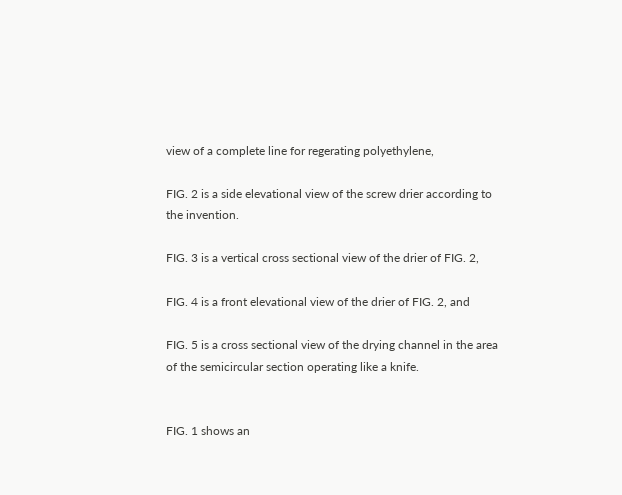view of a complete line for regerating polyethylene,

FIG. 2 is a side elevational view of the screw drier according to the invention.

FIG. 3 is a vertical cross sectional view of the drier of FIG. 2,

FIG. 4 is a front elevational view of the drier of FIG. 2, and

FIG. 5 is a cross sectional view of the drying channel in the area of the semicircular section operating like a knife.


FIG. 1 shows an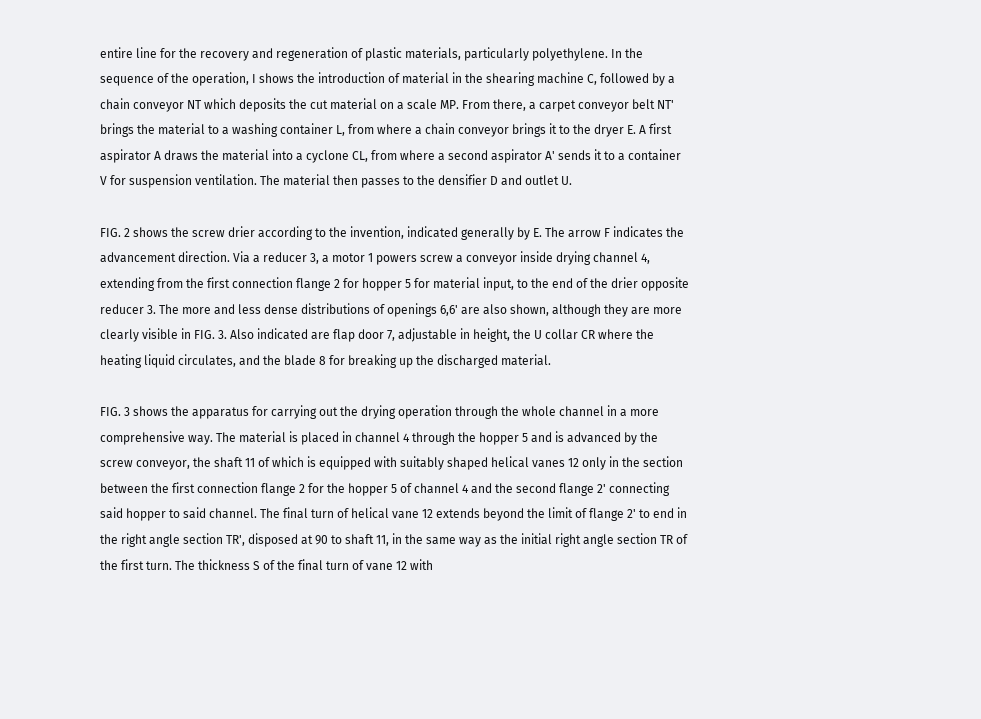entire line for the recovery and regeneration of plastic materials, particularly polyethylene. In the sequence of the operation, I shows the introduction of material in the shearing machine C, followed by a chain conveyor NT which deposits the cut material on a scale MP. From there, a carpet conveyor belt NT' brings the material to a washing container L, from where a chain conveyor brings it to the dryer E. A first aspirator A draws the material into a cyclone CL, from where a second aspirator A' sends it to a container V for suspension ventilation. The material then passes to the densifier D and outlet U.

FIG. 2 shows the screw drier according to the invention, indicated generally by E. The arrow F indicates the advancement direction. Via a reducer 3, a motor 1 powers screw a conveyor inside drying channel 4, extending from the first connection flange 2 for hopper 5 for material input, to the end of the drier opposite reducer 3. The more and less dense distributions of openings 6,6' are also shown, although they are more clearly visible in FIG. 3. Also indicated are flap door 7, adjustable in height, the U collar CR where the heating liquid circulates, and the blade 8 for breaking up the discharged material.

FIG. 3 shows the apparatus for carrying out the drying operation through the whole channel in a more comprehensive way. The material is placed in channel 4 through the hopper 5 and is advanced by the screw conveyor, the shaft 11 of which is equipped with suitably shaped helical vanes 12 only in the section between the first connection flange 2 for the hopper 5 of channel 4 and the second flange 2' connecting said hopper to said channel. The final turn of helical vane 12 extends beyond the limit of flange 2' to end in the right angle section TR', disposed at 90 to shaft 11, in the same way as the initial right angle section TR of the first turn. The thickness S of the final turn of vane 12 with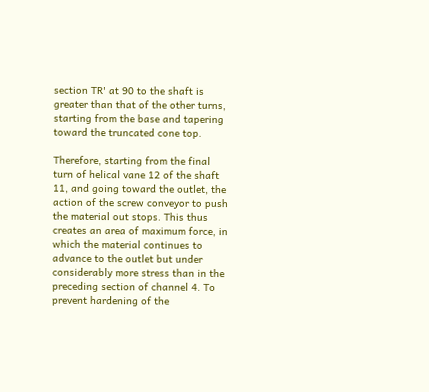section TR' at 90 to the shaft is greater than that of the other turns, starting from the base and tapering toward the truncated cone top.

Therefore, starting from the final turn of helical vane 12 of the shaft 11, and going toward the outlet, the action of the screw conveyor to push the material out stops. This thus creates an area of maximum force, in which the material continues to advance to the outlet but under considerably more stress than in the preceding section of channel 4. To prevent hardening of the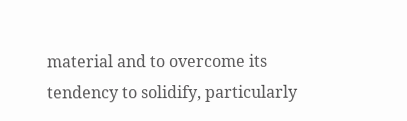material and to overcome its tendency to solidify, particularly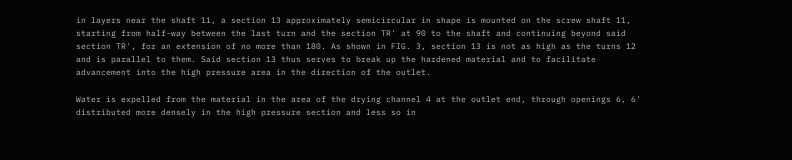in layers near the shaft 11, a section 13 approximately semicircular in shape is mounted on the screw shaft 11, starting from half-way between the last turn and the section TR' at 90 to the shaft and continuing beyond said section TR', for an extension of no more than 180. As shown in FIG. 3, section 13 is not as high as the turns 12 and is parallel to them. Said section 13 thus serves to break up the hardened material and to facilitate advancement into the high pressure area in the direction of the outlet.

Water is expelled from the material in the area of the drying channel 4 at the outlet end, through openings 6, 6' distributed more densely in the high pressure section and less so in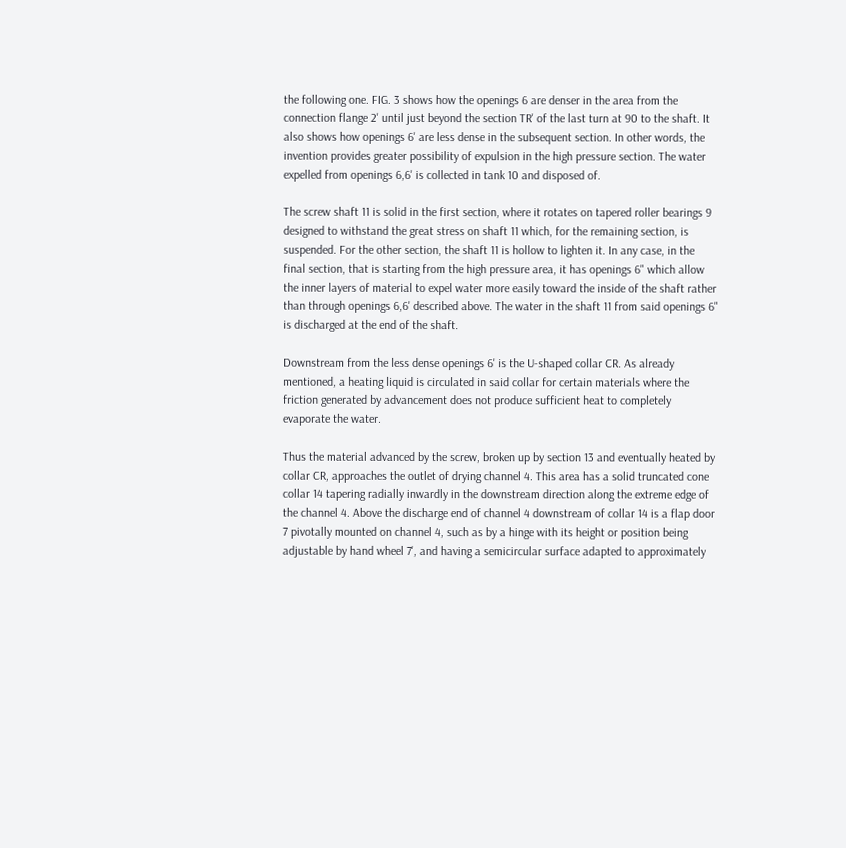the following one. FIG. 3 shows how the openings 6 are denser in the area from the connection flange 2' until just beyond the section TR' of the last turn at 90 to the shaft. It also shows how openings 6' are less dense in the subsequent section. In other words, the invention provides greater possibility of expulsion in the high pressure section. The water expelled from openings 6,6' is collected in tank 10 and disposed of.

The screw shaft 11 is solid in the first section, where it rotates on tapered roller bearings 9 designed to withstand the great stress on shaft 11 which, for the remaining section, is suspended. For the other section, the shaft 11 is hollow to lighten it. In any case, in the final section, that is starting from the high pressure area, it has openings 6" which allow the inner layers of material to expel water more easily toward the inside of the shaft rather than through openings 6,6' described above. The water in the shaft 11 from said openings 6" is discharged at the end of the shaft.

Downstream from the less dense openings 6' is the U-shaped collar CR. As already mentioned, a heating liquid is circulated in said collar for certain materials where the friction generated by advancement does not produce sufficient heat to completely evaporate the water.

Thus the material advanced by the screw, broken up by section 13 and eventually heated by collar CR, approaches the outlet of drying channel 4. This area has a solid truncated cone collar 14 tapering radially inwardly in the downstream direction along the extreme edge of the channel 4. Above the discharge end of channel 4 downstream of collar 14 is a flap door 7 pivotally mounted on channel 4, such as by a hinge with its height or position being adjustable by hand wheel 7', and having a semicircular surface adapted to approximately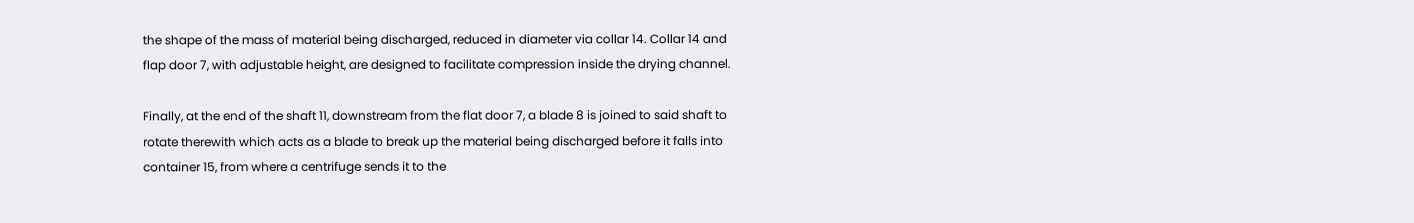the shape of the mass of material being discharged, reduced in diameter via collar 14. Collar 14 and flap door 7, with adjustable height, are designed to facilitate compression inside the drying channel.

Finally, at the end of the shaft 11, downstream from the flat door 7, a blade 8 is joined to said shaft to rotate therewith which acts as a blade to break up the material being discharged before it falls into container 15, from where a centrifuge sends it to the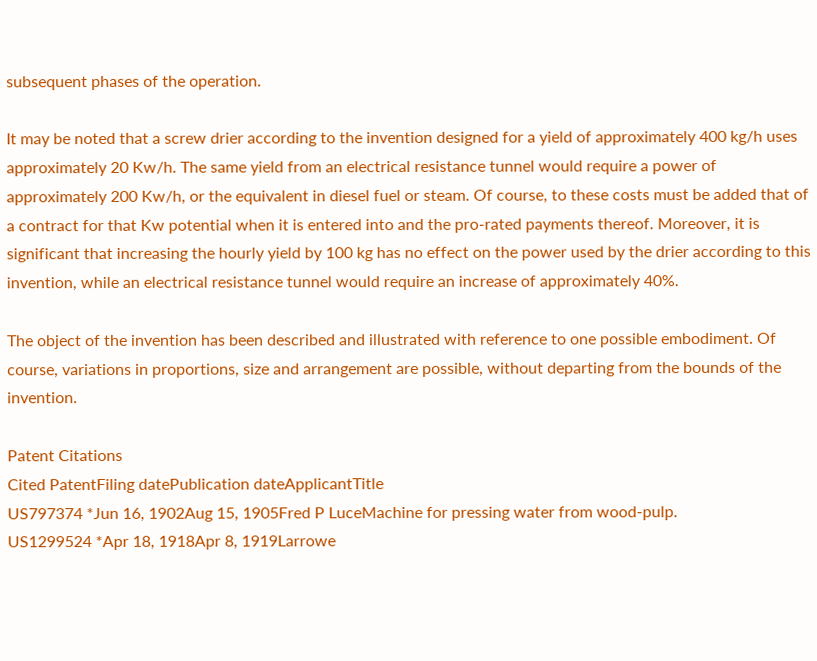subsequent phases of the operation.

It may be noted that a screw drier according to the invention designed for a yield of approximately 400 kg/h uses approximately 20 Kw/h. The same yield from an electrical resistance tunnel would require a power of approximately 200 Kw/h, or the equivalent in diesel fuel or steam. Of course, to these costs must be added that of a contract for that Kw potential when it is entered into and the pro-rated payments thereof. Moreover, it is significant that increasing the hourly yield by 100 kg has no effect on the power used by the drier according to this invention, while an electrical resistance tunnel would require an increase of approximately 40%.

The object of the invention has been described and illustrated with reference to one possible embodiment. Of course, variations in proportions, size and arrangement are possible, without departing from the bounds of the invention.

Patent Citations
Cited PatentFiling datePublication dateApplicantTitle
US797374 *Jun 16, 1902Aug 15, 1905Fred P LuceMachine for pressing water from wood-pulp.
US1299524 *Apr 18, 1918Apr 8, 1919Larrowe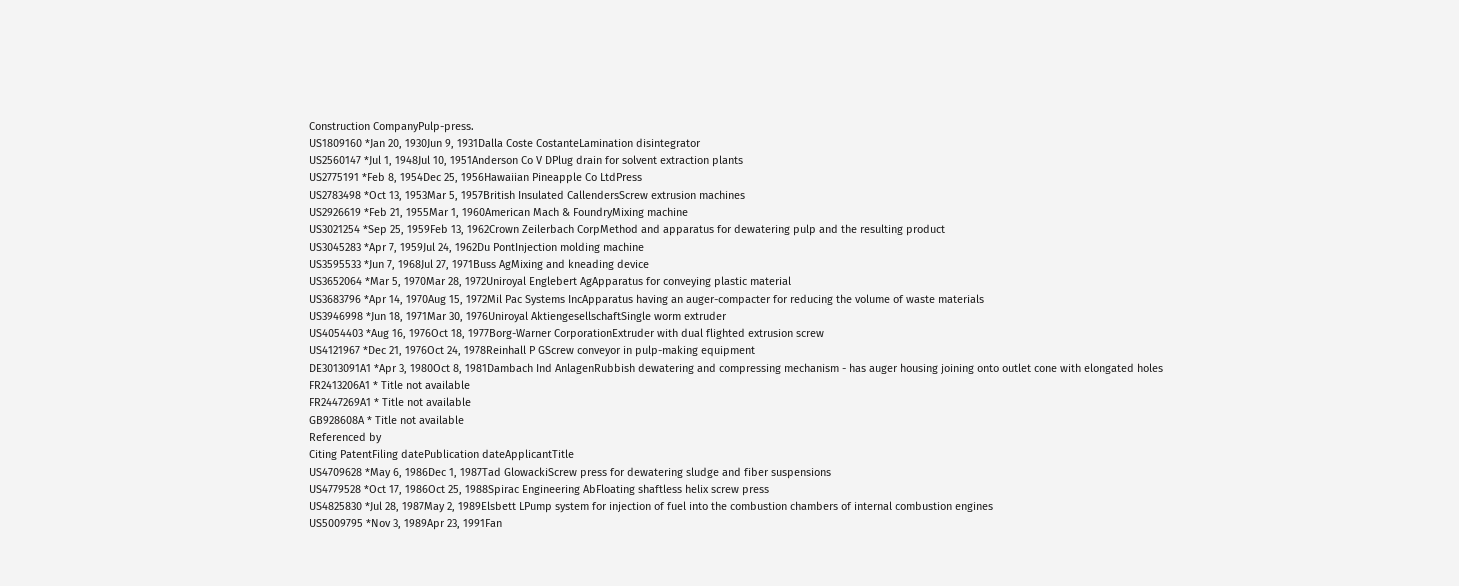Construction CompanyPulp-press.
US1809160 *Jan 20, 1930Jun 9, 1931Dalla Coste CostanteLamination disintegrator
US2560147 *Jul 1, 1948Jul 10, 1951Anderson Co V DPlug drain for solvent extraction plants
US2775191 *Feb 8, 1954Dec 25, 1956Hawaiian Pineapple Co LtdPress
US2783498 *Oct 13, 1953Mar 5, 1957British Insulated CallendersScrew extrusion machines
US2926619 *Feb 21, 1955Mar 1, 1960American Mach & FoundryMixing machine
US3021254 *Sep 25, 1959Feb 13, 1962Crown Zeilerbach CorpMethod and apparatus for dewatering pulp and the resulting product
US3045283 *Apr 7, 1959Jul 24, 1962Du PontInjection molding machine
US3595533 *Jun 7, 1968Jul 27, 1971Buss AgMixing and kneading device
US3652064 *Mar 5, 1970Mar 28, 1972Uniroyal Englebert AgApparatus for conveying plastic material
US3683796 *Apr 14, 1970Aug 15, 1972Mil Pac Systems IncApparatus having an auger-compacter for reducing the volume of waste materials
US3946998 *Jun 18, 1971Mar 30, 1976Uniroyal AktiengesellschaftSingle worm extruder
US4054403 *Aug 16, 1976Oct 18, 1977Borg-Warner CorporationExtruder with dual flighted extrusion screw
US4121967 *Dec 21, 1976Oct 24, 1978Reinhall P GScrew conveyor in pulp-making equipment
DE3013091A1 *Apr 3, 1980Oct 8, 1981Dambach Ind AnlagenRubbish dewatering and compressing mechanism - has auger housing joining onto outlet cone with elongated holes
FR2413206A1 * Title not available
FR2447269A1 * Title not available
GB928608A * Title not available
Referenced by
Citing PatentFiling datePublication dateApplicantTitle
US4709628 *May 6, 1986Dec 1, 1987Tad GlowackiScrew press for dewatering sludge and fiber suspensions
US4779528 *Oct 17, 1986Oct 25, 1988Spirac Engineering AbFloating shaftless helix screw press
US4825830 *Jul 28, 1987May 2, 1989Elsbett LPump system for injection of fuel into the combustion chambers of internal combustion engines
US5009795 *Nov 3, 1989Apr 23, 1991Fan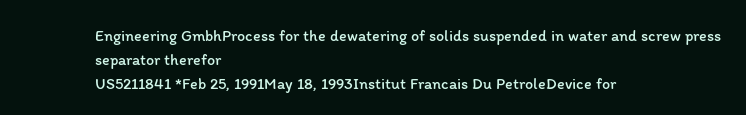Engineering GmbhProcess for the dewatering of solids suspended in water and screw press separator therefor
US5211841 *Feb 25, 1991May 18, 1993Institut Francais Du PetroleDevice for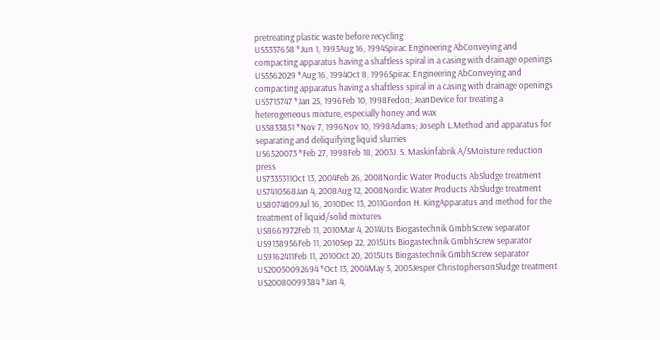pretreating plastic waste before recycling
US5337658 *Jun 1, 1993Aug 16, 1994Spirac Engineering AbConveying and compacting apparatus having a shaftless spiral in a casing with drainage openings
US5562029 *Aug 16, 1994Oct 8, 1996Spirac Engineering AbConveying and compacting apparatus having a shaftless spiral in a casing with drainage openings
US5715747 *Jan 25, 1996Feb 10, 1998Fedon; JeanDevice for treating a heterogeneous mixture, especially honey and wax
US5833851 *Nov 7, 1996Nov 10, 1998Adams; Joseph L.Method and apparatus for separating and deliquifying liquid slurries
US6520073 *Feb 27, 1998Feb 18, 2003J. S. Maskinfabrik A/SMoisture reduction press
US7335311Oct 13, 2004Feb 26, 2008Nordic Water Products AbSludge treatment
US7410568Jan 4, 2008Aug 12, 2008Nordic Water Products AbSludge treatment
US8074809Jul 16, 2010Dec 13, 2011Gordon H. KingApparatus and method for the treatment of liquid/solid mixtures
US8661972Feb 11, 2010Mar 4, 2014Uts Biogastechnik GmbhScrew separator
US9138956Feb 11, 2010Sep 22, 2015Uts Biogastechnik GmbhScrew separator
US9162411Feb 11, 2010Oct 20, 2015Uts Biogastechnik GmbhScrew separator
US20050092694 *Oct 13, 2004May 5, 2005Jesper ChristophersonSludge treatment
US20080099384 *Jan 4,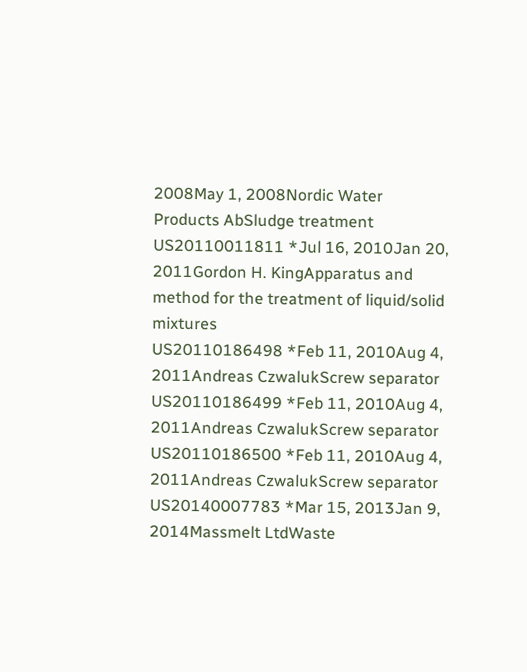2008May 1, 2008Nordic Water Products AbSludge treatment
US20110011811 *Jul 16, 2010Jan 20, 2011Gordon H. KingApparatus and method for the treatment of liquid/solid mixtures
US20110186498 *Feb 11, 2010Aug 4, 2011Andreas CzwalukScrew separator
US20110186499 *Feb 11, 2010Aug 4, 2011Andreas CzwalukScrew separator
US20110186500 *Feb 11, 2010Aug 4, 2011Andreas CzwalukScrew separator
US20140007783 *Mar 15, 2013Jan 9, 2014Massmelt LtdWaste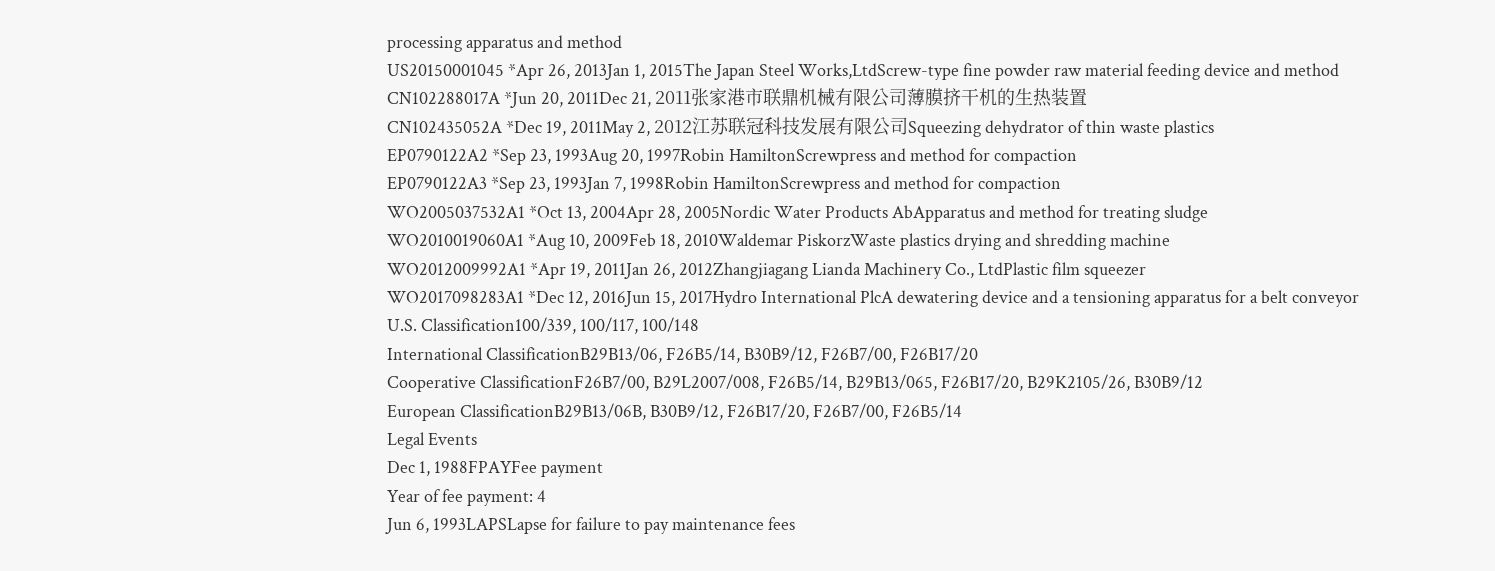processing apparatus and method
US20150001045 *Apr 26, 2013Jan 1, 2015The Japan Steel Works,LtdScrew-type fine powder raw material feeding device and method
CN102288017A *Jun 20, 2011Dec 21, 2011张家港市联鼎机械有限公司薄膜挤干机的生热装置
CN102435052A *Dec 19, 2011May 2, 2012江苏联冠科技发展有限公司Squeezing dehydrator of thin waste plastics
EP0790122A2 *Sep 23, 1993Aug 20, 1997Robin HamiltonScrewpress and method for compaction
EP0790122A3 *Sep 23, 1993Jan 7, 1998Robin HamiltonScrewpress and method for compaction
WO2005037532A1 *Oct 13, 2004Apr 28, 2005Nordic Water Products AbApparatus and method for treating sludge
WO2010019060A1 *Aug 10, 2009Feb 18, 2010Waldemar PiskorzWaste plastics drying and shredding machine
WO2012009992A1 *Apr 19, 2011Jan 26, 2012Zhangjiagang Lianda Machinery Co., LtdPlastic film squeezer
WO2017098283A1 *Dec 12, 2016Jun 15, 2017Hydro International PlcA dewatering device and a tensioning apparatus for a belt conveyor
U.S. Classification100/339, 100/117, 100/148
International ClassificationB29B13/06, F26B5/14, B30B9/12, F26B7/00, F26B17/20
Cooperative ClassificationF26B7/00, B29L2007/008, F26B5/14, B29B13/065, F26B17/20, B29K2105/26, B30B9/12
European ClassificationB29B13/06B, B30B9/12, F26B17/20, F26B7/00, F26B5/14
Legal Events
Dec 1, 1988FPAYFee payment
Year of fee payment: 4
Jun 6, 1993LAPSLapse for failure to pay maintenance fees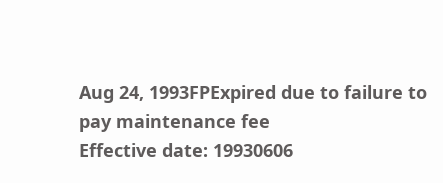Aug 24, 1993FPExpired due to failure to pay maintenance fee
Effective date: 19930606